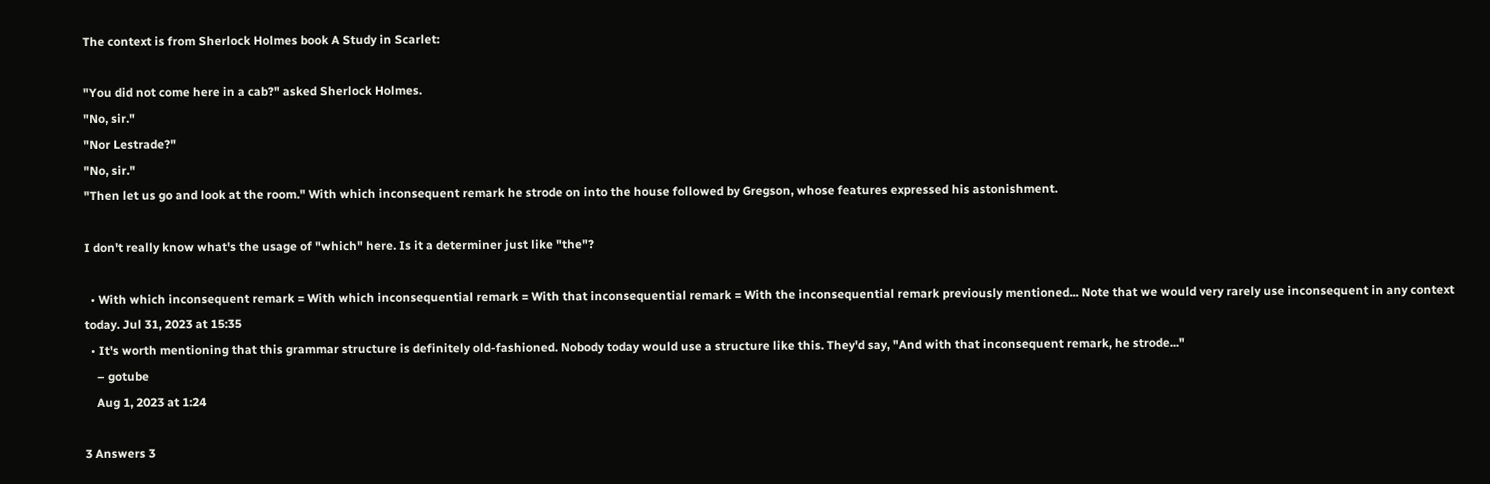The context is from Sherlock Holmes book A Study in Scarlet:

"You did not come here in a cab?" asked Sherlock Holmes.
"No, sir."
"Nor Lestrade?"
"No, sir."
"Then let us go and look at the room." With which inconsequent remark he strode on into the house followed by Gregson, whose features expressed his astonishment.

I don't really know what's the usage of "which" here. Is it a determiner just like "the"?

  • With which inconsequent remark = With which inconsequential remark = With that inconsequential remark = With the inconsequential remark previously mentioned... Note that we would very rarely use inconsequent in any context today. Jul 31, 2023 at 15:35
  • It's worth mentioning that this grammar structure is definitely old-fashioned. Nobody today would use a structure like this. They'd say, "And with that inconsequent remark, he strode..."
    – gotube
    Aug 1, 2023 at 1:24

3 Answers 3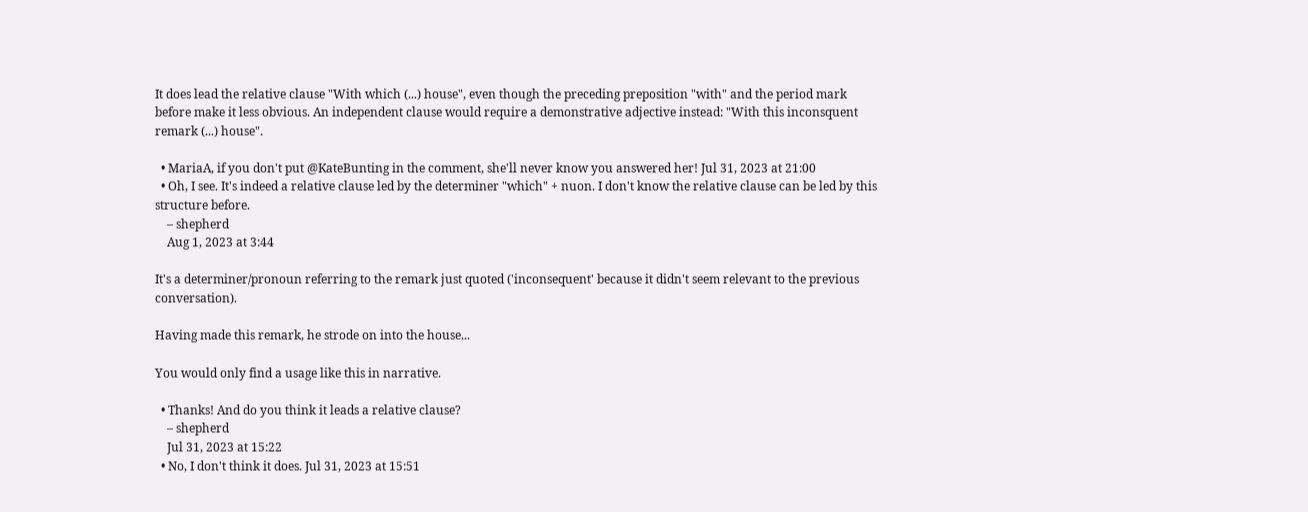It does lead the relative clause "With which (...) house", even though the preceding preposition "with" and the period mark before make it less obvious. An independent clause would require a demonstrative adjective instead: "With this inconsquent remark (...) house".

  • MariaA, if you don't put @KateBunting in the comment, she'll never know you answered her! Jul 31, 2023 at 21:00
  • Oh, I see. It's indeed a relative clause led by the determiner "which" + nuon. I don't know the relative clause can be led by this structure before.
    – shepherd
    Aug 1, 2023 at 3:44

It's a determiner/pronoun referring to the remark just quoted ('inconsequent' because it didn't seem relevant to the previous conversation).

Having made this remark, he strode on into the house...

You would only find a usage like this in narrative.

  • Thanks! And do you think it leads a relative clause?
    – shepherd
    Jul 31, 2023 at 15:22
  • No, I don't think it does. Jul 31, 2023 at 15:51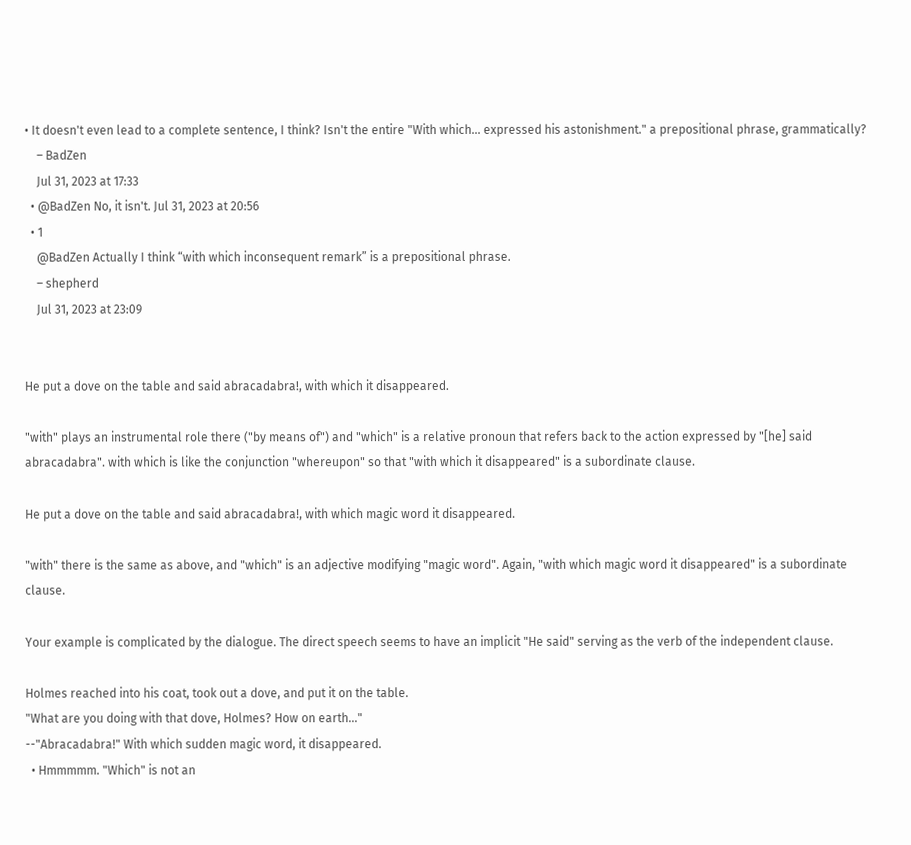• It doesn't even lead to a complete sentence, I think? Isn't the entire "With which... expressed his astonishment." a prepositional phrase, grammatically?
    – BadZen
    Jul 31, 2023 at 17:33
  • @BadZen No, it isn't. Jul 31, 2023 at 20:56
  • 1
    @BadZen Actually I think “with which inconsequent remark” is a prepositional phrase.
    – shepherd
    Jul 31, 2023 at 23:09


He put a dove on the table and said abracadabra!, with which it disappeared.

"with" plays an instrumental role there ("by means of") and "which" is a relative pronoun that refers back to the action expressed by "[he] said abracadabra". with which is like the conjunction "whereupon" so that "with which it disappeared" is a subordinate clause.

He put a dove on the table and said abracadabra!, with which magic word it disappeared.

"with" there is the same as above, and "which" is an adjective modifying "magic word". Again, "with which magic word it disappeared" is a subordinate clause.

Your example is complicated by the dialogue. The direct speech seems to have an implicit "He said" serving as the verb of the independent clause.

Holmes reached into his coat, took out a dove, and put it on the table.
"What are you doing with that dove, Holmes? How on earth..."
--"Abracadabra!" With which sudden magic word, it disappeared.
  • Hmmmmm. "Which" is not an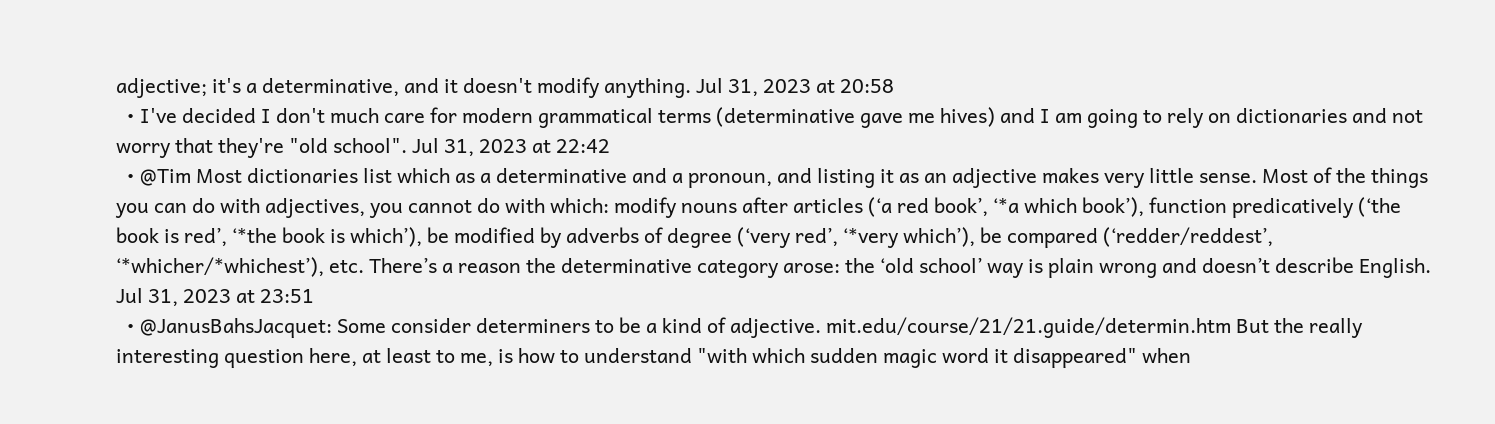adjective; it's a determinative, and it doesn't modify anything. Jul 31, 2023 at 20:58
  • I've decided I don't much care for modern grammatical terms (determinative gave me hives) and I am going to rely on dictionaries and not worry that they're "old school". Jul 31, 2023 at 22:42
  • @Tim Most dictionaries list which as a determinative and a pronoun, and listing it as an adjective makes very little sense. Most of the things you can do with adjectives, you cannot do with which: modify nouns after articles (‘a red book’, ‘*a which book’), function predicatively (‘the book is red’, ‘*the book is which’), be modified by adverbs of degree (‘very red’, ‘*very which’), be compared (‘redder/reddest’, ‘*whicher/*whichest’), etc. There’s a reason the determinative category arose: the ‘old school’ way is plain wrong and doesn’t describe English. Jul 31, 2023 at 23:51
  • @JanusBahsJacquet: Some consider determiners to be a kind of adjective. mit.edu/course/21/21.guide/determin.htm But the really interesting question here, at least to me, is how to understand "with which sudden magic word it disappeared" when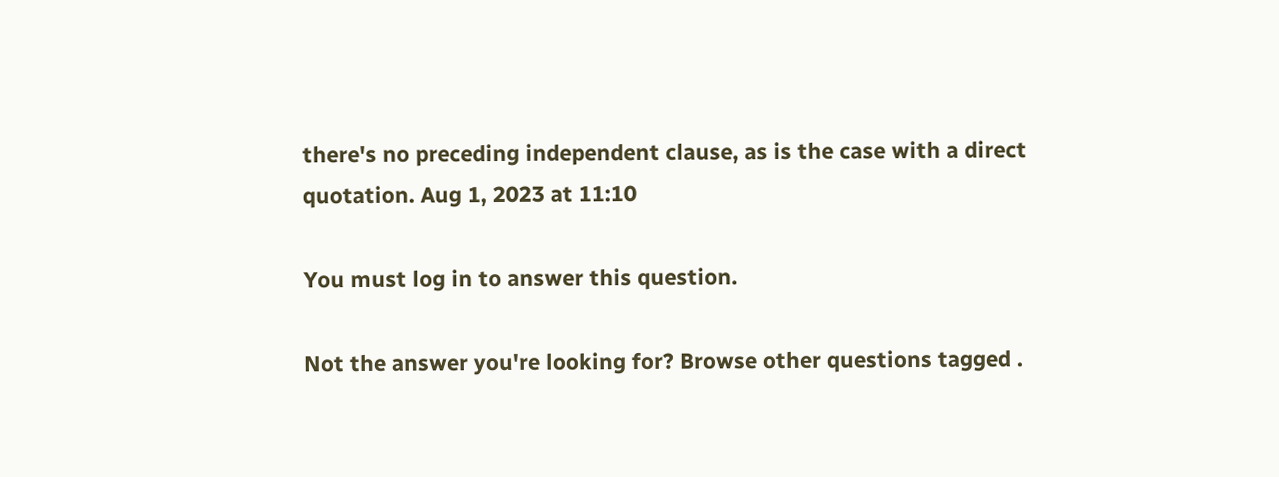there's no preceding independent clause, as is the case with a direct quotation. Aug 1, 2023 at 11:10

You must log in to answer this question.

Not the answer you're looking for? Browse other questions tagged .